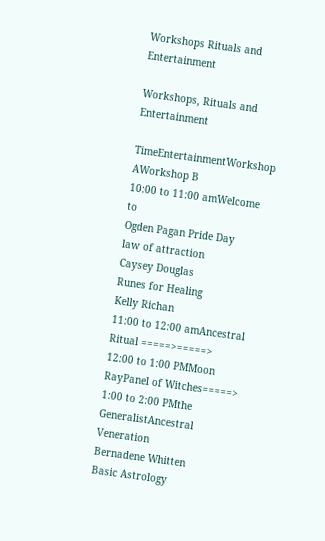Workshops Rituals and Entertainment

Workshops, Rituals and Entertainment

TimeEntertainmentWorkshop AWorkshop B
10:00 to 11:00 amWelcome to
Ogden Pagan Pride Day
law of attraction
Caysey Douglas
Runes for Healing
Kelly Richan
11:00 to 12:00 amAncestral Ritual =====>=====>
12:00 to 1:00 PMMoon RayPanel of Witches=====>
1:00 to 2:00 PMthe GeneralistAncestral Veneration
Bernadene Whitten
Basic Astrology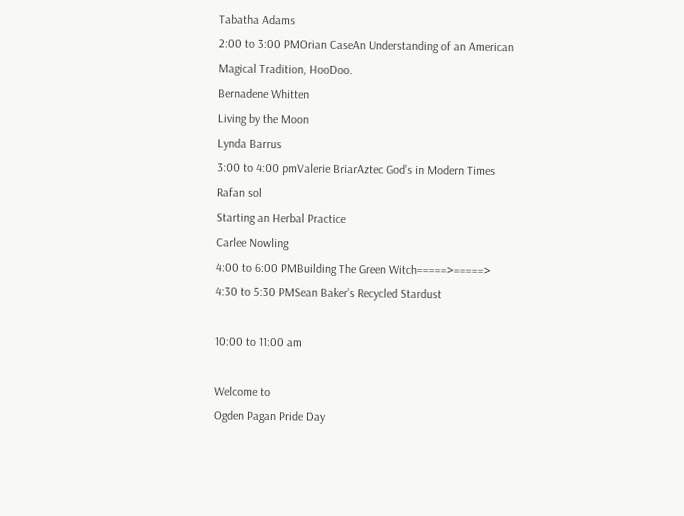Tabatha Adams
2:00 to 3:00 PMOrian CaseAn Understanding of an American Magical Tradition, HooDoo.
Bernadene Whitten
Living by the Moon
Lynda Barrus
3:00 to 4:00 pmValerie BriarAztec God’s in Modern Times
Rafan sol
Starting an Herbal Practice
Carlee Nowling
4:00 to 6:00 PMBuilding The Green Witch=====>=====>
4:30 to 5:30 PMSean Baker’s Recycled Stardust

10:00 to 11:00 am

Welcome to
Ogden Pagan Pride Day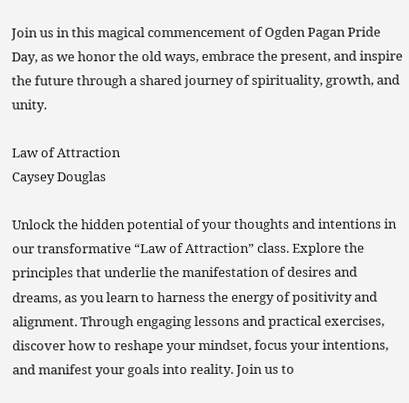Join us in this magical commencement of Ogden Pagan Pride Day, as we honor the old ways, embrace the present, and inspire the future through a shared journey of spirituality, growth, and unity.

Law of Attraction
Caysey Douglas

Unlock the hidden potential of your thoughts and intentions in our transformative “Law of Attraction” class. Explore the principles that underlie the manifestation of desires and dreams, as you learn to harness the energy of positivity and alignment. Through engaging lessons and practical exercises, discover how to reshape your mindset, focus your intentions, and manifest your goals into reality. Join us to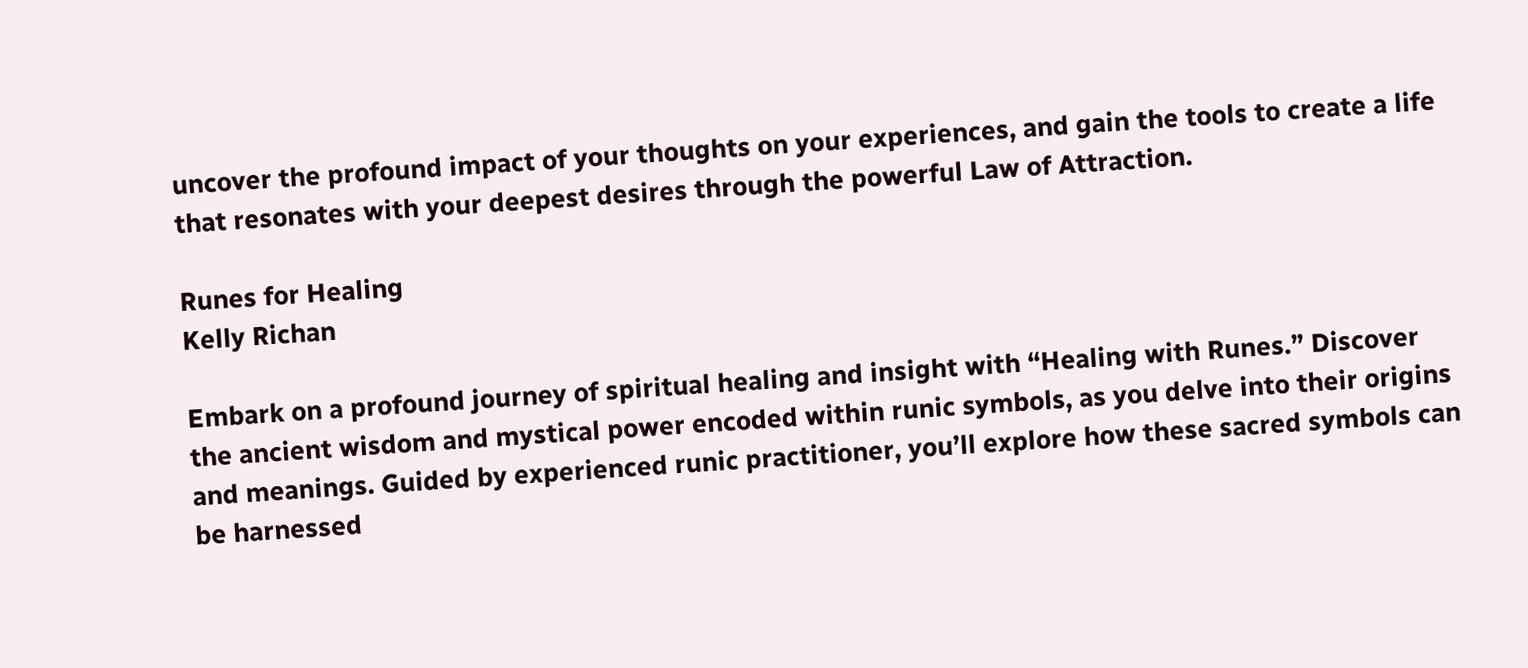uncover the profound impact of your thoughts on your experiences, and gain the tools to create a life that resonates with your deepest desires through the powerful Law of Attraction.

Runes for Healing
Kelly Richan

Embark on a profound journey of spiritual healing and insight with “Healing with Runes.” Discover the ancient wisdom and mystical power encoded within runic symbols, as you delve into their origins and meanings. Guided by experienced runic practitioner, you’ll explore how these sacred symbols can be harnessed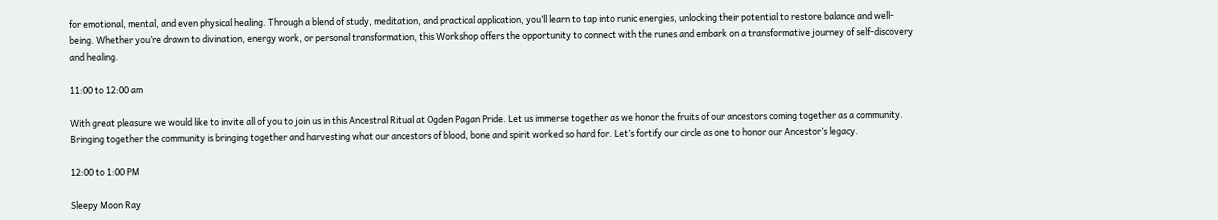for emotional, mental, and even physical healing. Through a blend of study, meditation, and practical application, you’ll learn to tap into runic energies, unlocking their potential to restore balance and well-being. Whether you’re drawn to divination, energy work, or personal transformation, this Workshop offers the opportunity to connect with the runes and embark on a transformative journey of self-discovery and healing.

11:00 to 12:00 am

With great pleasure we would like to invite all of you to join us in this Ancestral Ritual at Ogden Pagan Pride. Let us immerse together as we honor the fruits of our ancestors coming together as a community. Bringing together the community is bringing together and harvesting what our ancestors of blood, bone and spirit worked so hard for. Let’s fortify our circle as one to honor our Ancestor’s legacy.

12:00 to 1:00 PM

Sleepy Moon Ray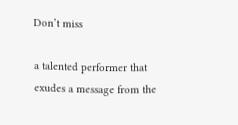Don’t miss

a talented performer that exudes a message from the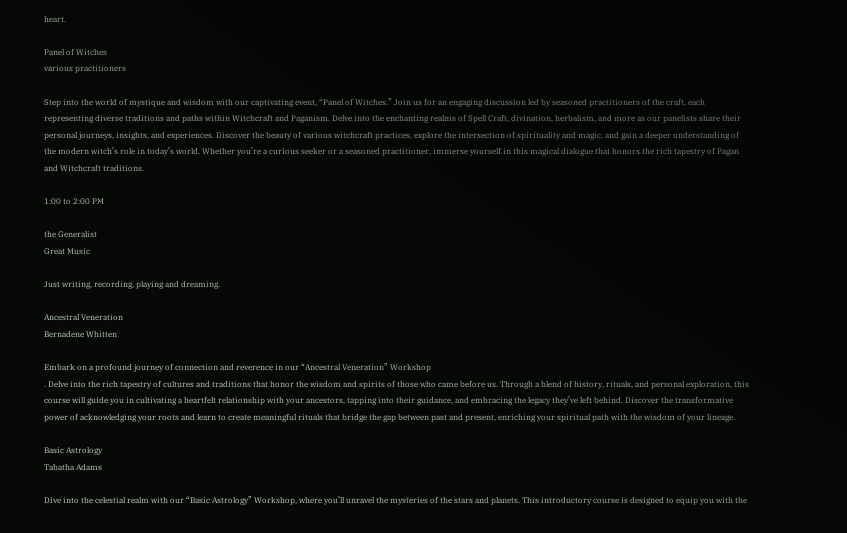heart.

Panel of Witches
various practitioners

Step into the world of mystique and wisdom with our captivating event, “Panel of Witches.” Join us for an engaging discussion led by seasoned practitioners of the craft, each representing diverse traditions and paths within Witchcraft and Paganism. Delve into the enchanting realms of Spell Craft, divination, herbalism, and more as our panelists share their personal journeys, insights, and experiences. Discover the beauty of various witchcraft practices, explore the intersection of spirituality and magic, and gain a deeper understanding of the modern witch’s role in today’s world. Whether you’re a curious seeker or a seasoned practitioner, immerse yourself in this magical dialogue that honors the rich tapestry of Pagan and Witchcraft traditions.

1:00 to 2:00 PM

the Generalist
Great Music

Just writing, recording, playing and dreaming.

Ancestral Veneration
Bernadene Whitten

Embark on a profound journey of connection and reverence in our “Ancestral Veneration” Workshop
. Delve into the rich tapestry of cultures and traditions that honor the wisdom and spirits of those who came before us. Through a blend of history, rituals, and personal exploration, this course will guide you in cultivating a heartfelt relationship with your ancestors, tapping into their guidance, and embracing the legacy they’ve left behind. Discover the transformative power of acknowledging your roots and learn to create meaningful rituals that bridge the gap between past and present, enriching your spiritual path with the wisdom of your lineage.

Basic Astrology
Tabatha Adams

Dive into the celestial realm with our “Basic Astrology” Workshop, where you’ll unravel the mysteries of the stars and planets. This introductory course is designed to equip you with the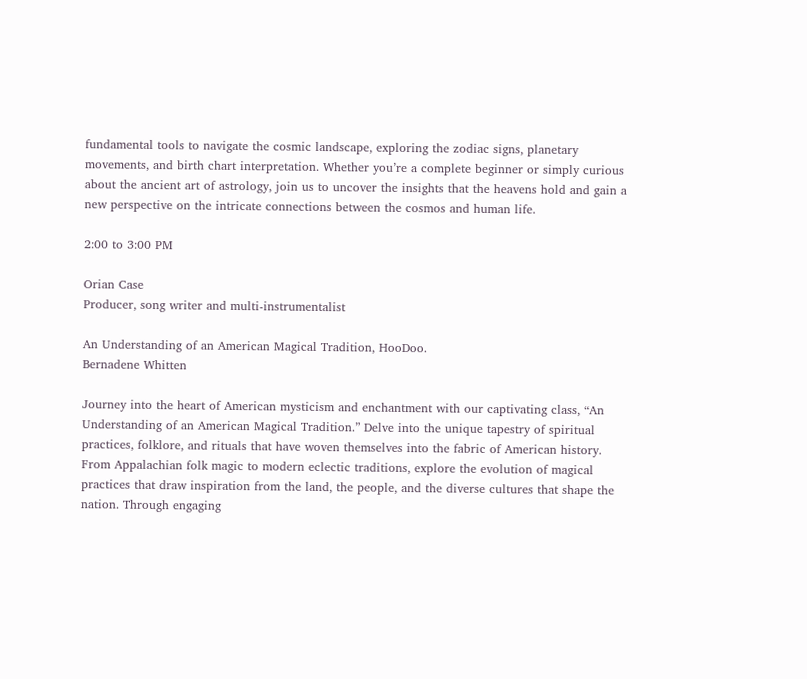fundamental tools to navigate the cosmic landscape, exploring the zodiac signs, planetary movements, and birth chart interpretation. Whether you’re a complete beginner or simply curious about the ancient art of astrology, join us to uncover the insights that the heavens hold and gain a new perspective on the intricate connections between the cosmos and human life.

2:00 to 3:00 PM

Orian Case
Producer, song writer and multi-instrumentalist

An Understanding of an American Magical Tradition, HooDoo.
Bernadene Whitten

Journey into the heart of American mysticism and enchantment with our captivating class, “An Understanding of an American Magical Tradition.” Delve into the unique tapestry of spiritual practices, folklore, and rituals that have woven themselves into the fabric of American history. From Appalachian folk magic to modern eclectic traditions, explore the evolution of magical practices that draw inspiration from the land, the people, and the diverse cultures that shape the nation. Through engaging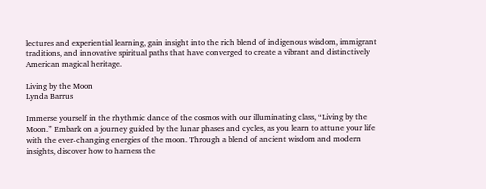lectures and experiential learning, gain insight into the rich blend of indigenous wisdom, immigrant traditions, and innovative spiritual paths that have converged to create a vibrant and distinctively American magical heritage.

Living by the Moon
Lynda Barrus

Immerse yourself in the rhythmic dance of the cosmos with our illuminating class, “Living by the Moon.” Embark on a journey guided by the lunar phases and cycles, as you learn to attune your life with the ever-changing energies of the moon. Through a blend of ancient wisdom and modern insights, discover how to harness the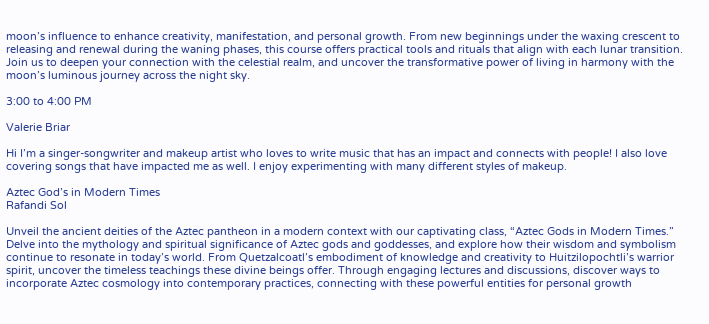moon’s influence to enhance creativity, manifestation, and personal growth. From new beginnings under the waxing crescent to releasing and renewal during the waning phases, this course offers practical tools and rituals that align with each lunar transition. Join us to deepen your connection with the celestial realm, and uncover the transformative power of living in harmony with the moon’s luminous journey across the night sky.

3:00 to 4:00 PM

Valerie Briar

Hi I’m a singer-songwriter and makeup artist who loves to write music that has an impact and connects with people! I also love covering songs that have impacted me as well. I enjoy experimenting with many different styles of makeup.

Aztec God’s in Modern Times
Rafandi Sol

Unveil the ancient deities of the Aztec pantheon in a modern context with our captivating class, “Aztec Gods in Modern Times.” Delve into the mythology and spiritual significance of Aztec gods and goddesses, and explore how their wisdom and symbolism continue to resonate in today’s world. From Quetzalcoatl’s embodiment of knowledge and creativity to Huitzilopochtli’s warrior spirit, uncover the timeless teachings these divine beings offer. Through engaging lectures and discussions, discover ways to incorporate Aztec cosmology into contemporary practices, connecting with these powerful entities for personal growth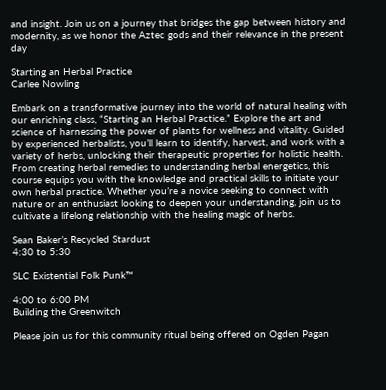and insight. Join us on a journey that bridges the gap between history and modernity, as we honor the Aztec gods and their relevance in the present day

Starting an Herbal Practice
Carlee Nowling

Embark on a transformative journey into the world of natural healing with our enriching class, “Starting an Herbal Practice.” Explore the art and science of harnessing the power of plants for wellness and vitality. Guided by experienced herbalists, you’ll learn to identify, harvest, and work with a variety of herbs, unlocking their therapeutic properties for holistic health. From creating herbal remedies to understanding herbal energetics, this course equips you with the knowledge and practical skills to initiate your own herbal practice. Whether you’re a novice seeking to connect with nature or an enthusiast looking to deepen your understanding, join us to cultivate a lifelong relationship with the healing magic of herbs.

Sean Baker’s Recycled Stardust
4:30 to 5:30

SLC Existential Folk Punk™

4:00 to 6:00 PM
Building the Greenwitch

Please join us for this community ritual being offered on Ogden Pagan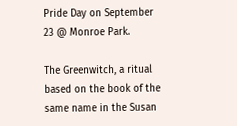Pride Day on September 23 @ Monroe Park.

The Greenwitch, a ritual based on the book of the same name in the Susan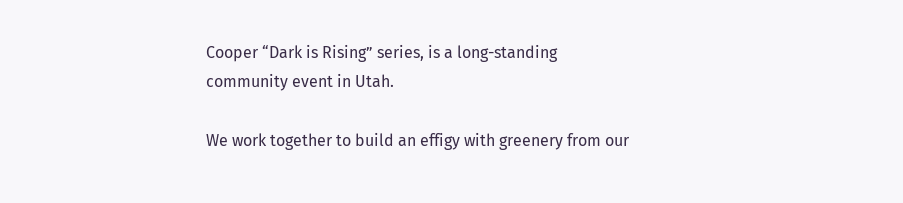Cooper “Dark is Rising” series, is a long-standing community event in Utah.

We work together to build an effigy with greenery from our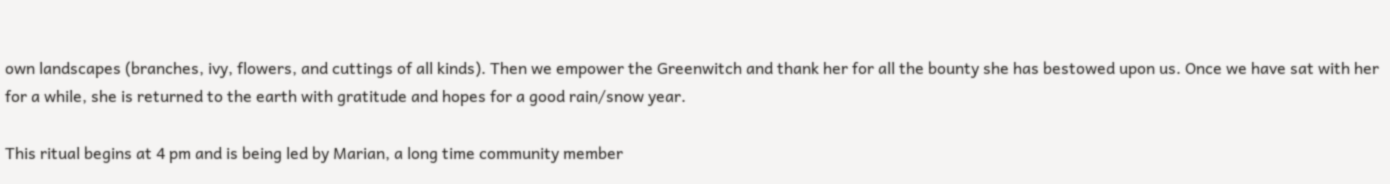own landscapes (branches, ivy, flowers, and cuttings of all kinds). Then we empower the Greenwitch and thank her for all the bounty she has bestowed upon us. Once we have sat with her for a while, she is returned to the earth with gratitude and hopes for a good rain/snow year.

This ritual begins at 4 pm and is being led by Marian, a long time community member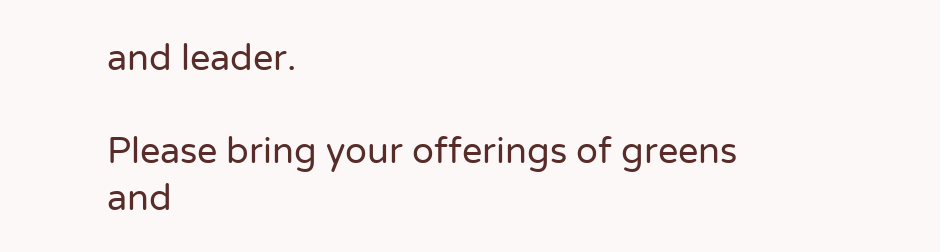and leader.

Please bring your offerings of greens and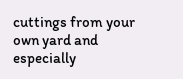cuttings from your own yard and especially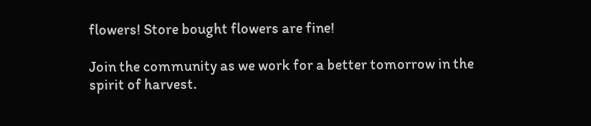flowers! Store bought flowers are fine!

Join the community as we work for a better tomorrow in the spirit of harvest.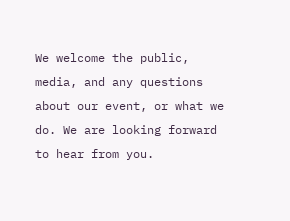We welcome the public, media, and any questions about our event, or what we do. We are looking forward to hear from you.